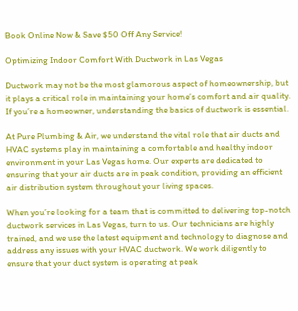Book Online Now & Save $50 Off Any Service!

Optimizing Indoor Comfort With Ductwork in Las Vegas

Ductwork may not be the most glamorous aspect of homeownership, but it plays a critical role in maintaining your home’s comfort and air quality. If you’re a homeowner, understanding the basics of ductwork is essential.

At Pure Plumbing & Air, we understand the vital role that air ducts and HVAC systems play in maintaining a comfortable and healthy indoor environment in your Las Vegas home. Our experts are dedicated to ensuring that your air ducts are in peak condition, providing an efficient air distribution system throughout your living spaces.

When you’re looking for a team that is committed to delivering top-notch ductwork services in Las Vegas, turn to us. Our technicians are highly trained, and we use the latest equipment and technology to diagnose and address any issues with your HVAC ductwork. We work diligently to ensure that your duct system is operating at peak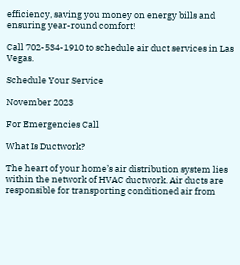efficiency, saving you money on energy bills and ensuring year-round comfort!

Call 702-534-1910 to schedule air duct services in Las Vegas.

Schedule Your Service

November 2023

For Emergencies Call

What Is Ductwork?

The heart of your home’s air distribution system lies within the network of HVAC ductwork. Air ducts are responsible for transporting conditioned air from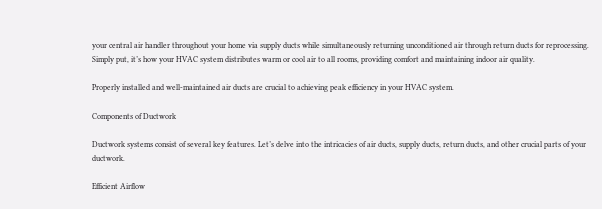your central air handler throughout your home via supply ducts while simultaneously returning unconditioned air through return ducts for reprocessing. Simply put, it’s how your HVAC system distributes warm or cool air to all rooms, providing comfort and maintaining indoor air quality.

Properly installed and well-maintained air ducts are crucial to achieving peak efficiency in your HVAC system.

Components of Ductwork

Ductwork systems consist of several key features. Let’s delve into the intricacies of air ducts, supply ducts, return ducts, and other crucial parts of your ductwork.

Efficient Airflow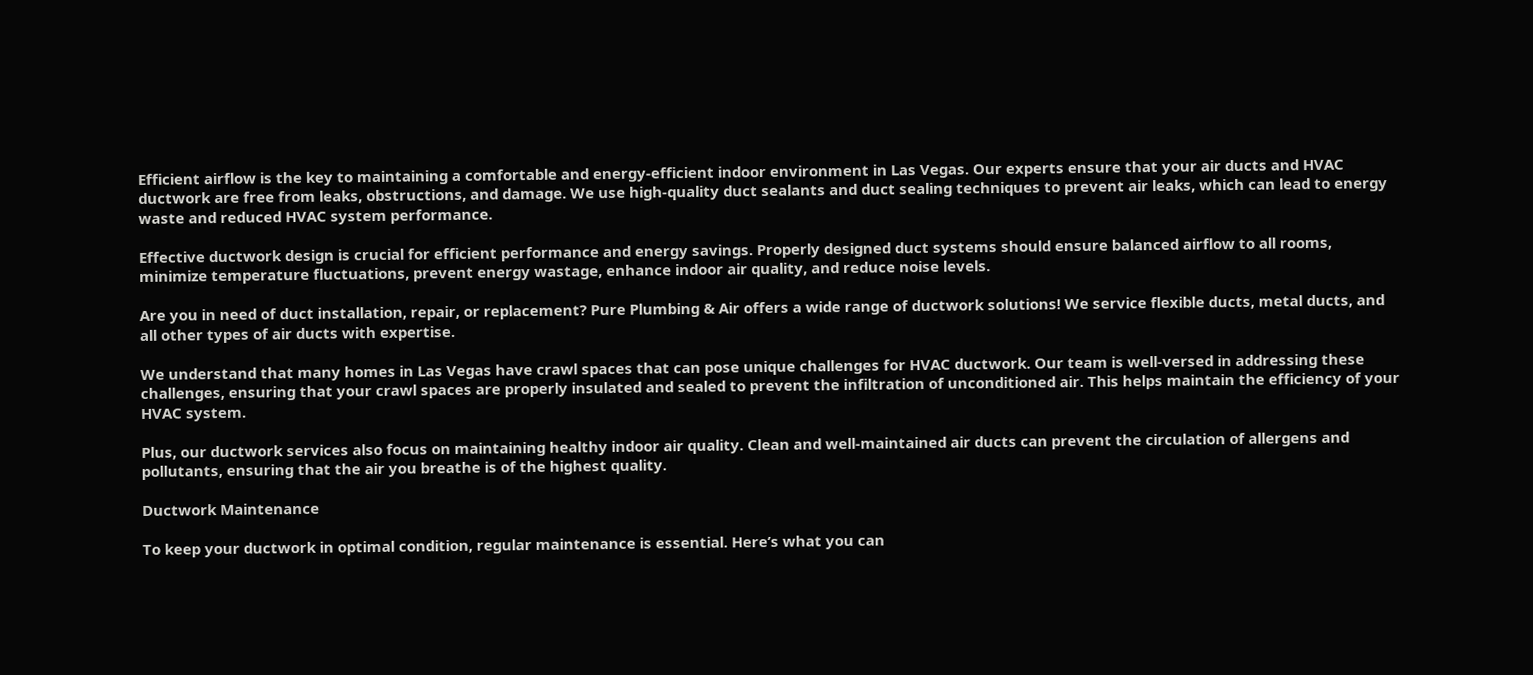Efficient airflow is the key to maintaining a comfortable and energy-efficient indoor environment in Las Vegas. Our experts ensure that your air ducts and HVAC ductwork are free from leaks, obstructions, and damage. We use high-quality duct sealants and duct sealing techniques to prevent air leaks, which can lead to energy waste and reduced HVAC system performance.

Effective ductwork design is crucial for efficient performance and energy savings. Properly designed duct systems should ensure balanced airflow to all rooms, minimize temperature fluctuations, prevent energy wastage, enhance indoor air quality, and reduce noise levels.

Are you in need of duct installation, repair, or replacement? Pure Plumbing & Air offers a wide range of ductwork solutions! We service flexible ducts, metal ducts, and all other types of air ducts with expertise.

We understand that many homes in Las Vegas have crawl spaces that can pose unique challenges for HVAC ductwork. Our team is well-versed in addressing these challenges, ensuring that your crawl spaces are properly insulated and sealed to prevent the infiltration of unconditioned air. This helps maintain the efficiency of your HVAC system.

Plus, our ductwork services also focus on maintaining healthy indoor air quality. Clean and well-maintained air ducts can prevent the circulation of allergens and pollutants, ensuring that the air you breathe is of the highest quality.

Ductwork Maintenance

To keep your ductwork in optimal condition, regular maintenance is essential. Here’s what you can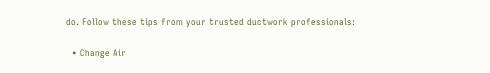do. Follow these tips from your trusted ductwork professionals:

  • Change Air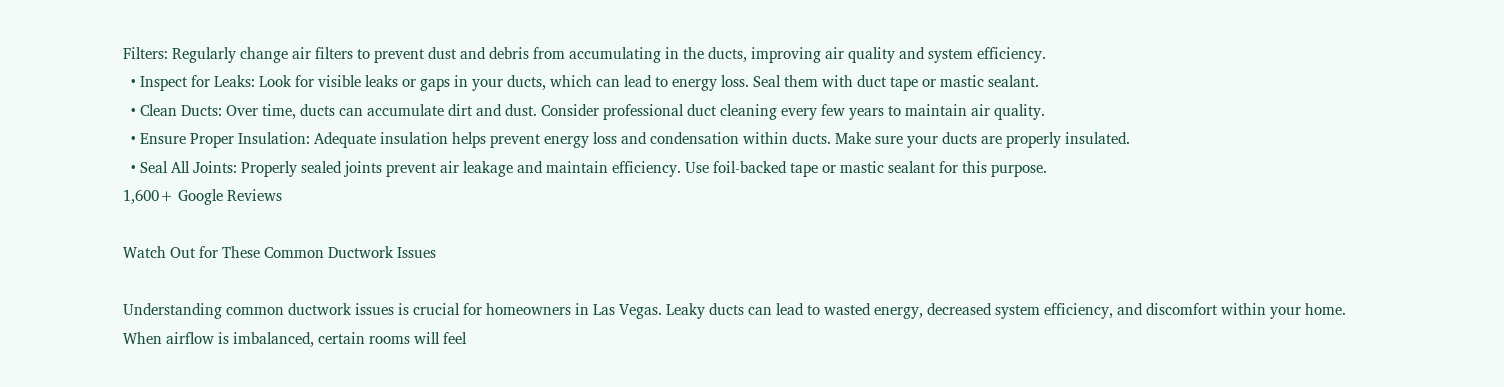Filters: Regularly change air filters to prevent dust and debris from accumulating in the ducts, improving air quality and system efficiency.
  • Inspect for Leaks: Look for visible leaks or gaps in your ducts, which can lead to energy loss. Seal them with duct tape or mastic sealant.
  • Clean Ducts: Over time, ducts can accumulate dirt and dust. Consider professional duct cleaning every few years to maintain air quality.
  • Ensure Proper Insulation: Adequate insulation helps prevent energy loss and condensation within ducts. Make sure your ducts are properly insulated.
  • Seal All Joints: Properly sealed joints prevent air leakage and maintain efficiency. Use foil-backed tape or mastic sealant for this purpose.
1,600+ Google Reviews

Watch Out for These Common Ductwork Issues

Understanding common ductwork issues is crucial for homeowners in Las Vegas. Leaky ducts can lead to wasted energy, decreased system efficiency, and discomfort within your home. When airflow is imbalanced, certain rooms will feel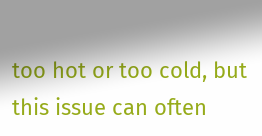too hot or too cold, but this issue can often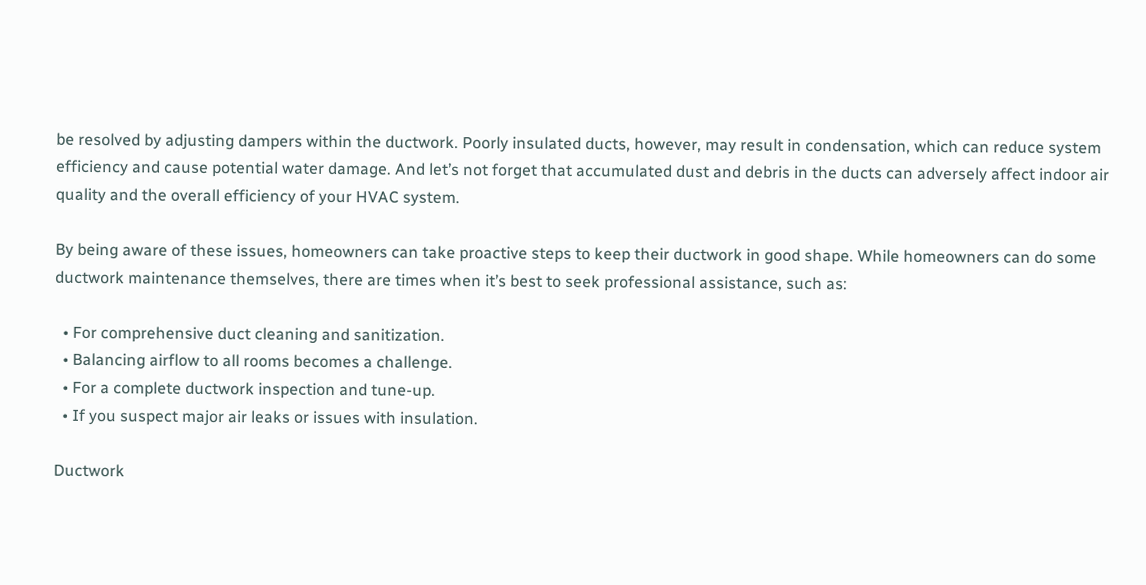be resolved by adjusting dampers within the ductwork. Poorly insulated ducts, however, may result in condensation, which can reduce system efficiency and cause potential water damage. And let’s not forget that accumulated dust and debris in the ducts can adversely affect indoor air quality and the overall efficiency of your HVAC system.

By being aware of these issues, homeowners can take proactive steps to keep their ductwork in good shape. While homeowners can do some ductwork maintenance themselves, there are times when it’s best to seek professional assistance, such as:

  • For comprehensive duct cleaning and sanitization.
  • Balancing airflow to all rooms becomes a challenge.
  • For a complete ductwork inspection and tune-up.
  • If you suspect major air leaks or issues with insulation.

Ductwork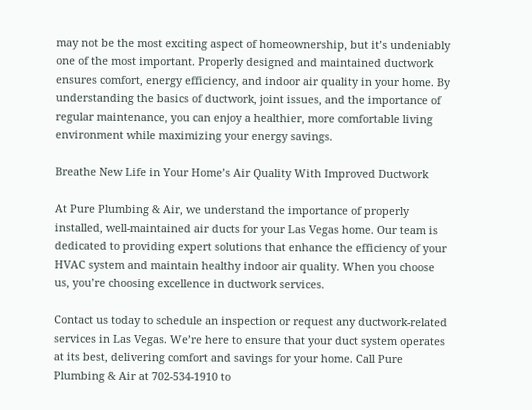may not be the most exciting aspect of homeownership, but it’s undeniably one of the most important. Properly designed and maintained ductwork ensures comfort, energy efficiency, and indoor air quality in your home. By understanding the basics of ductwork, joint issues, and the importance of regular maintenance, you can enjoy a healthier, more comfortable living environment while maximizing your energy savings.

Breathe New Life in Your Home’s Air Quality With Improved Ductwork

At Pure Plumbing & Air, we understand the importance of properly installed, well-maintained air ducts for your Las Vegas home. Our team is dedicated to providing expert solutions that enhance the efficiency of your HVAC system and maintain healthy indoor air quality. When you choose us, you’re choosing excellence in ductwork services.

Contact us today to schedule an inspection or request any ductwork-related services in Las Vegas. We’re here to ensure that your duct system operates at its best, delivering comfort and savings for your home. Call Pure Plumbing & Air at 702-534-1910 to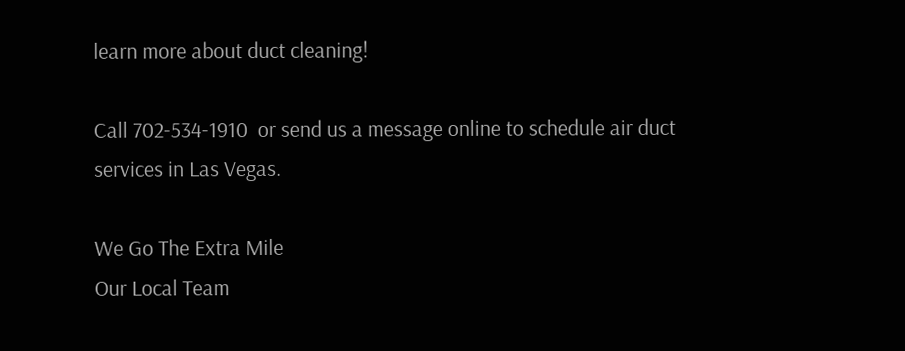learn more about duct cleaning!

Call 702-534-1910  or send us a message online to schedule air duct services in Las Vegas.

We Go The Extra Mile
Our Local Team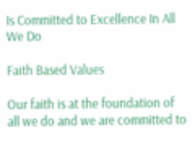Is Committed to Excellence In All We Do

Faith Based Values

Our faith is at the foundation of all we do and we are committed to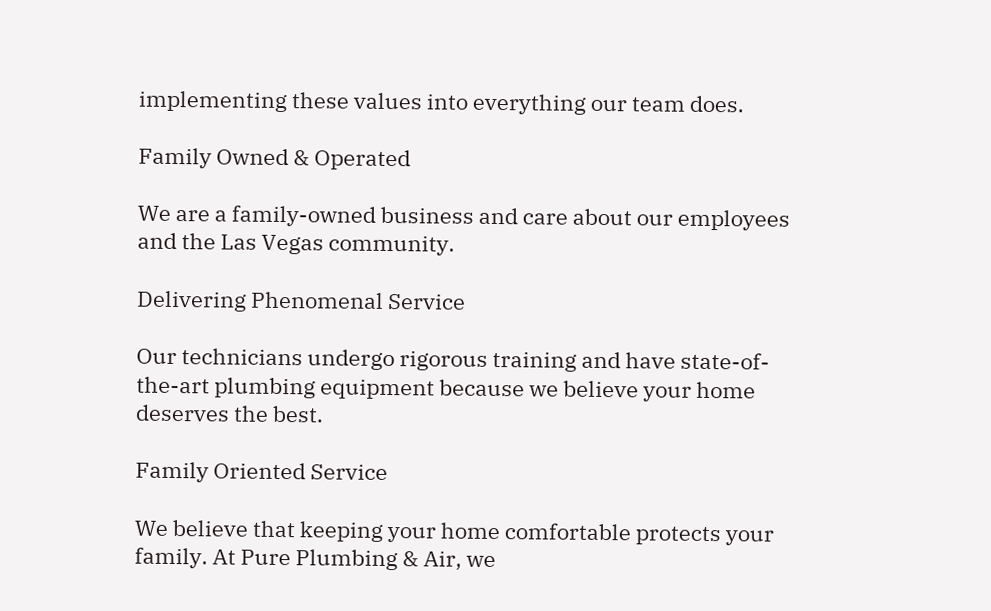implementing these values into everything our team does.

Family Owned & Operated

We are a family-owned business and care about our employees and the Las Vegas community.

Delivering Phenomenal Service

Our technicians undergo rigorous training and have state-of-the-art plumbing equipment because we believe your home deserves the best.

Family Oriented Service

We believe that keeping your home comfortable protects your family. At Pure Plumbing & Air, we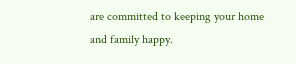are committed to keeping your home and family happy.